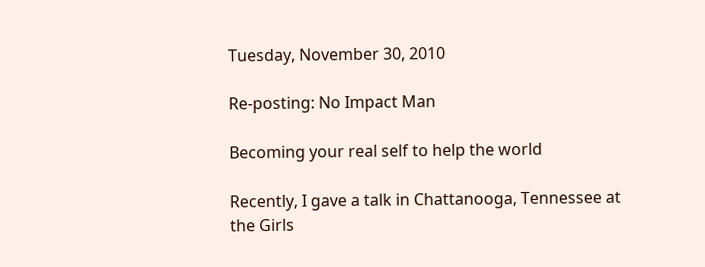Tuesday, November 30, 2010

Re-posting: No Impact Man

Becoming your real self to help the world

Recently, I gave a talk in Chattanooga, Tennessee at the Girls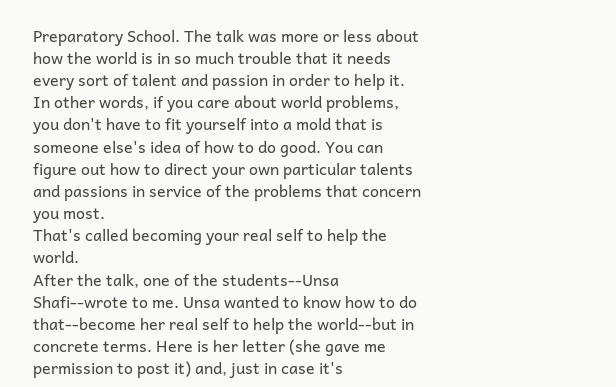Preparatory School. The talk was more or less about how the world is in so much trouble that it needs every sort of talent and passion in order to help it.
In other words, if you care about world problems, you don't have to fit yourself into a mold that is someone else's idea of how to do good. You can figure out how to direct your own particular talents and passions in service of the problems that concern you most.
That's called becoming your real self to help the world.
After the talk, one of the students--Unsa Shafi--wrote to me. Unsa wanted to know how to do that--become her real self to help the world--but in concrete terms. Here is her letter (she gave me permission to post it) and, just in case it's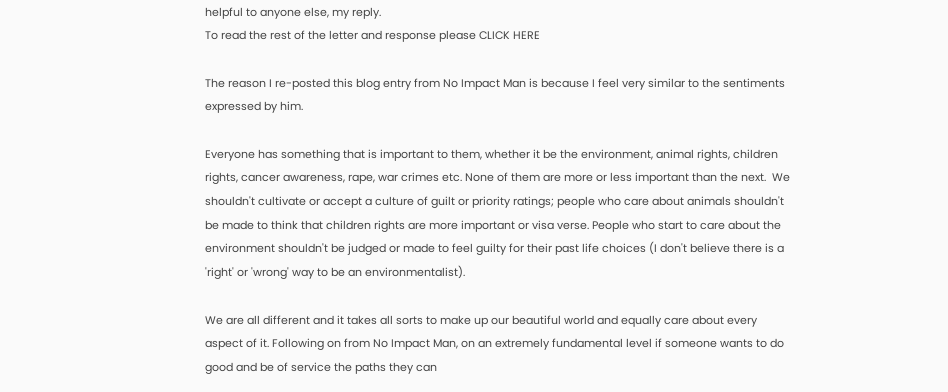helpful to anyone else, my reply.
To read the rest of the letter and response please CLICK HERE

The reason I re-posted this blog entry from No Impact Man is because I feel very similar to the sentiments expressed by him.

Everyone has something that is important to them, whether it be the environment, animal rights, children rights, cancer awareness, rape, war crimes etc. None of them are more or less important than the next.  We shouldn't cultivate or accept a culture of guilt or priority ratings; people who care about animals shouldn't be made to think that children rights are more important or visa verse. People who start to care about the environment shouldn't be judged or made to feel guilty for their past life choices (I don't believe there is a 'right' or 'wrong' way to be an environmentalist).

We are all different and it takes all sorts to make up our beautiful world and equally care about every aspect of it. Following on from No Impact Man, on an extremely fundamental level if someone wants to do good and be of service the paths they can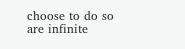choose to do so are infinite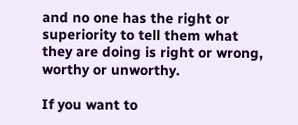and no one has the right or superiority to tell them what they are doing is right or wrong, worthy or unworthy.

If you want to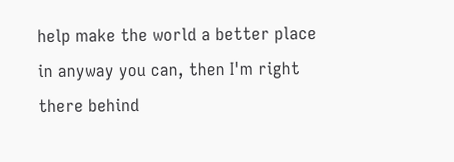help make the world a better place in anyway you can, then I'm right there behind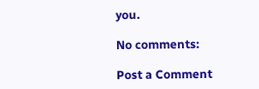you.

No comments:

Post a Comment